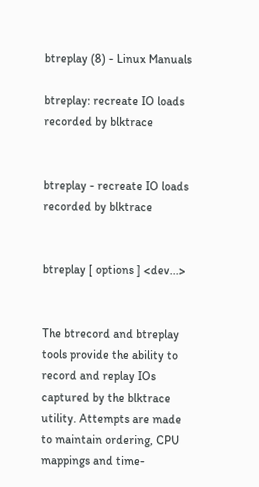btreplay (8) - Linux Manuals

btreplay: recreate IO loads recorded by blktrace


btreplay - recreate IO loads recorded by blktrace


btreplay [ options ] <dev...>


The btrecord and btreplay tools provide the ability to record and replay IOs captured by the blktrace utility. Attempts are made to maintain ordering, CPU mappings and time-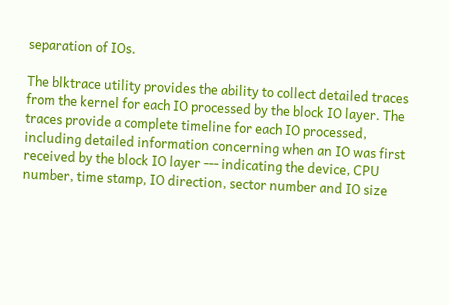separation of IOs.

The blktrace utility provides the ability to collect detailed traces from the kernel for each IO processed by the block IO layer. The traces provide a complete timeline for each IO processed, including detailed information concerning when an IO was first received by the block IO layer --- indicating the device, CPU number, time stamp, IO direction, sector number and IO size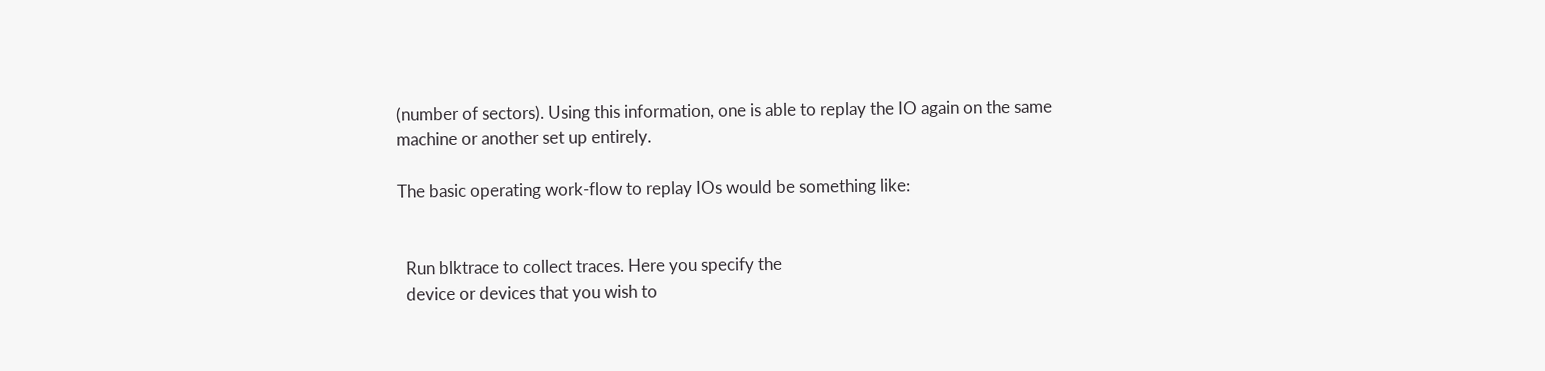(number of sectors). Using this information, one is able to replay the IO again on the same machine or another set up entirely.

The basic operating work-flow to replay IOs would be something like:


  Run blktrace to collect traces. Here you specify the
  device or devices that you wish to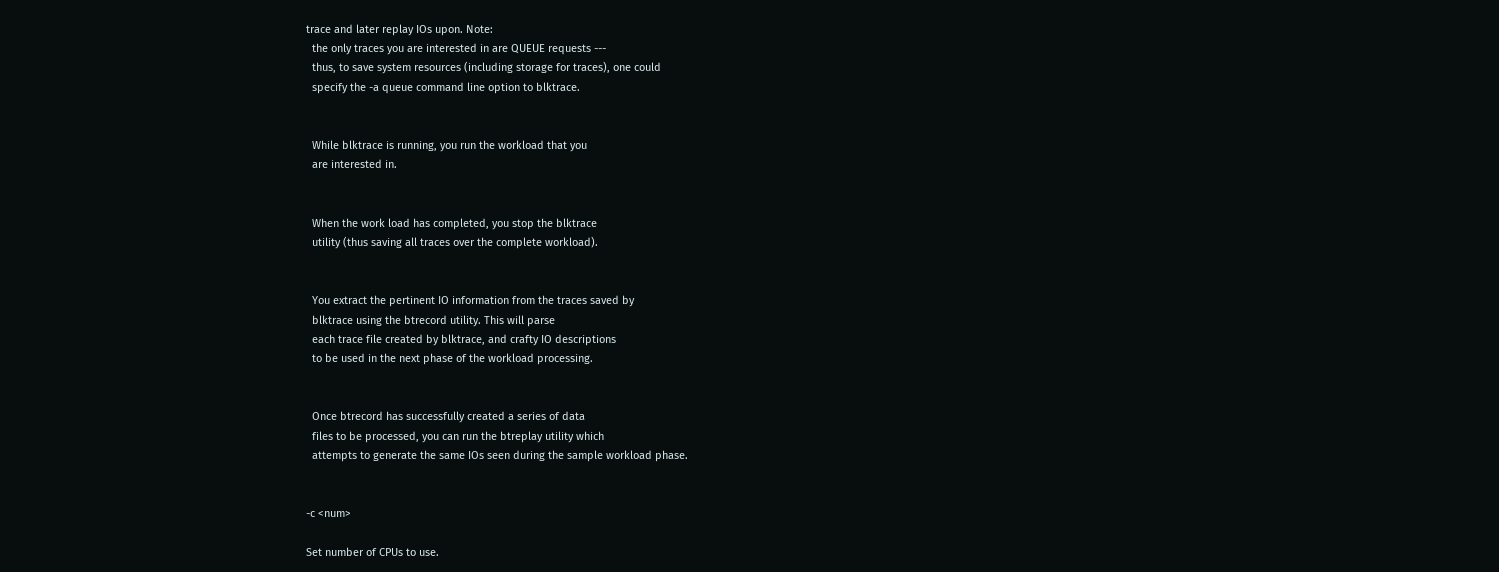trace and later replay IOs upon. Note:
  the only traces you are interested in are QUEUE requests ---
  thus, to save system resources (including storage for traces), one could
  specify the -a queue command line option to blktrace.


  While blktrace is running, you run the workload that you
  are interested in.


  When the work load has completed, you stop the blktrace
  utility (thus saving all traces over the complete workload).


  You extract the pertinent IO information from the traces saved by
  blktrace using the btrecord utility. This will parse
  each trace file created by blktrace, and crafty IO descriptions
  to be used in the next phase of the workload processing.


  Once btrecord has successfully created a series of data
  files to be processed, you can run the btreplay utility which
  attempts to generate the same IOs seen during the sample workload phase.


-c <num>

Set number of CPUs to use.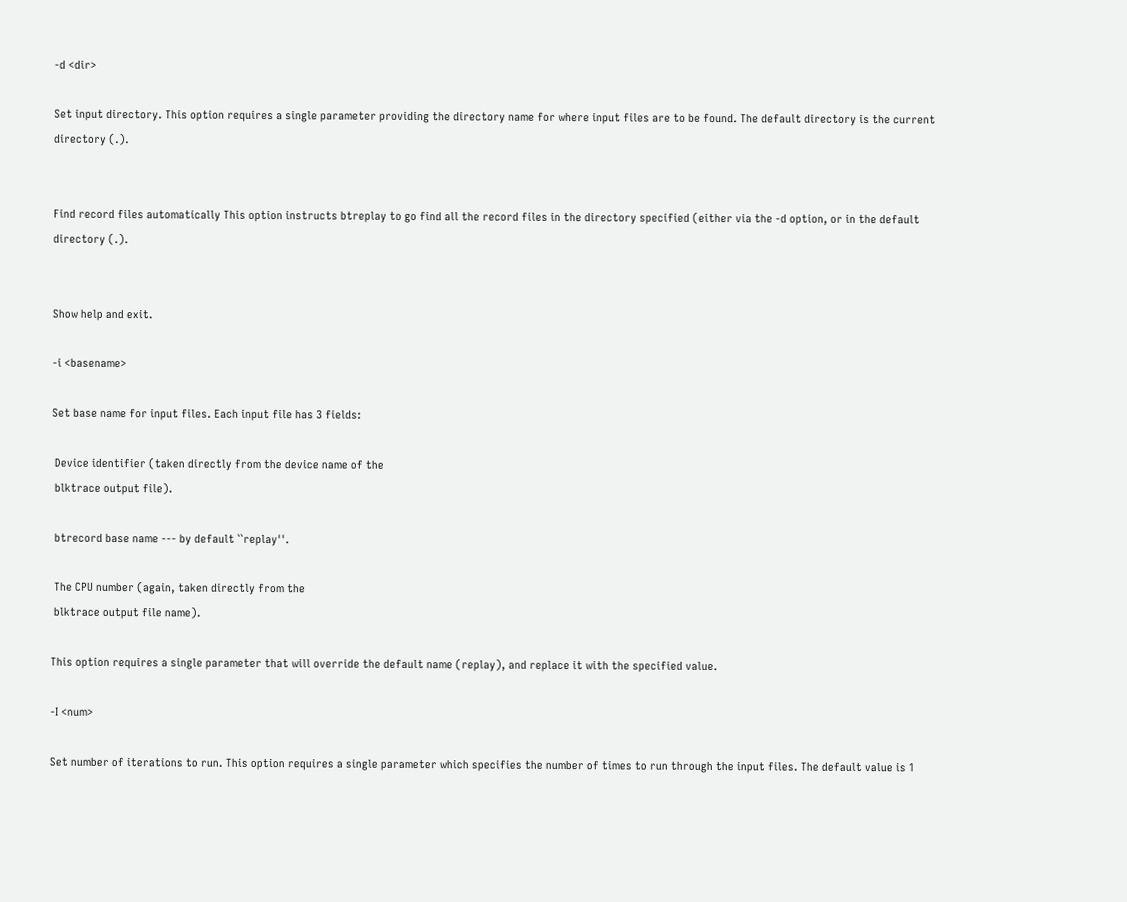-d <dir>

Set input directory. This option requires a single parameter providing the directory name for where input files are to be found. The default directory is the current directory (.).


Find record files automatically This option instructs btreplay to go find all the record files in the directory specified (either via the -d option, or in the default directory (.).


Show help and exit.

-i <basename>

Set base name for input files. Each input file has 3 fields:

 Device identifier (taken directly from the device name of the
 blktrace output file).

 btrecord base name --- by default ``replay''.

 The CPU number (again, taken directly from the
 blktrace output file name).

This option requires a single parameter that will override the default name (replay), and replace it with the specified value.

-I <num>

Set number of iterations to run. This option requires a single parameter which specifies the number of times to run through the input files. The default value is 1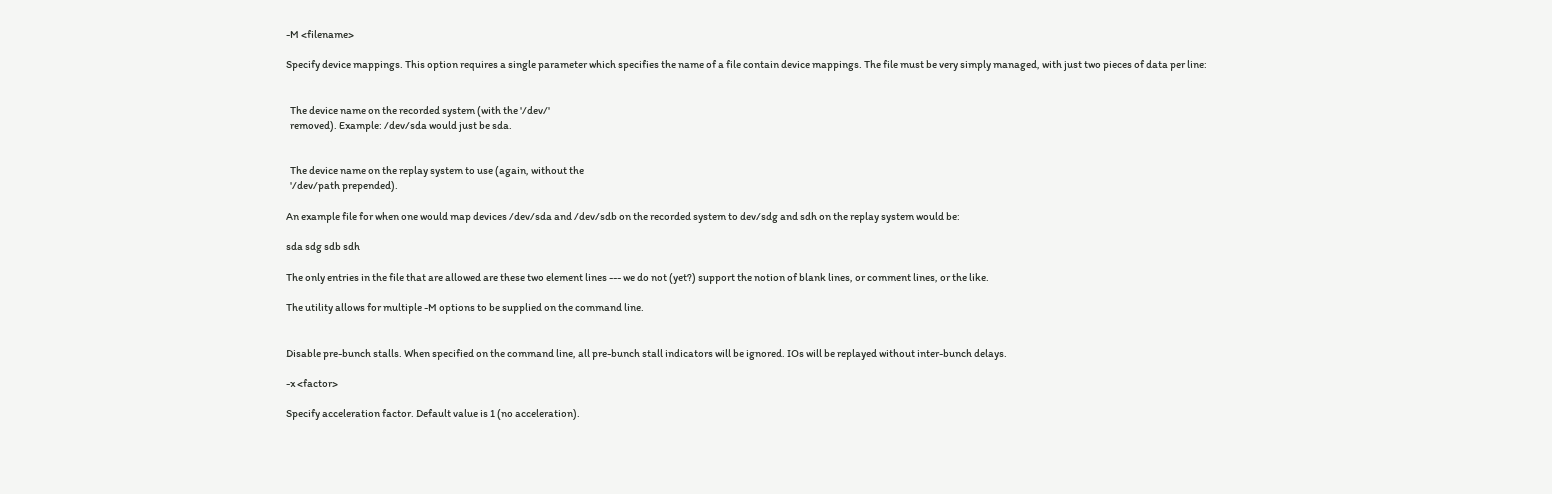-M <filename>

Specify device mappings. This option requires a single parameter which specifies the name of a file contain device mappings. The file must be very simply managed, with just two pieces of data per line:


  The device name on the recorded system (with the '/dev/'
  removed). Example: /dev/sda would just be sda.


  The device name on the replay system to use (again, without the
  '/dev/path prepended).

An example file for when one would map devices /dev/sda and /dev/sdb on the recorded system to dev/sdg and sdh on the replay system would be:

sda sdg sdb sdh

The only entries in the file that are allowed are these two element lines --- we do not (yet?) support the notion of blank lines, or comment lines, or the like.

The utility allows for multiple -M options to be supplied on the command line.


Disable pre-bunch stalls. When specified on the command line, all pre-bunch stall indicators will be ignored. IOs will be replayed without inter-bunch delays.

-x <factor>

Specify acceleration factor. Default value is 1 (no acceleration).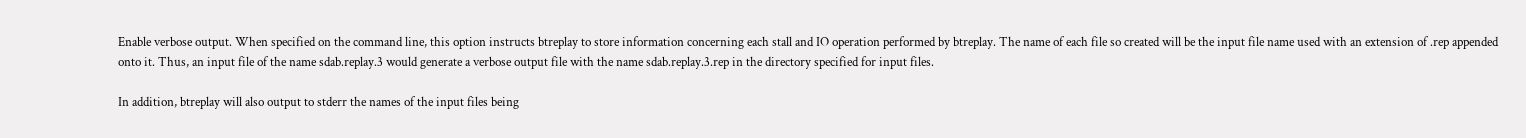Enable verbose output. When specified on the command line, this option instructs btreplay to store information concerning each stall and IO operation performed by btreplay. The name of each file so created will be the input file name used with an extension of .rep appended onto it. Thus, an input file of the name sdab.replay.3 would generate a verbose output file with the name sdab.replay.3.rep in the directory specified for input files.

In addition, btreplay will also output to stderr the names of the input files being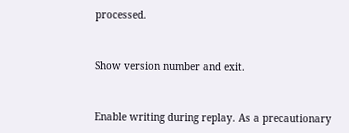processed.


Show version number and exit.


Enable writing during replay. As a precautionary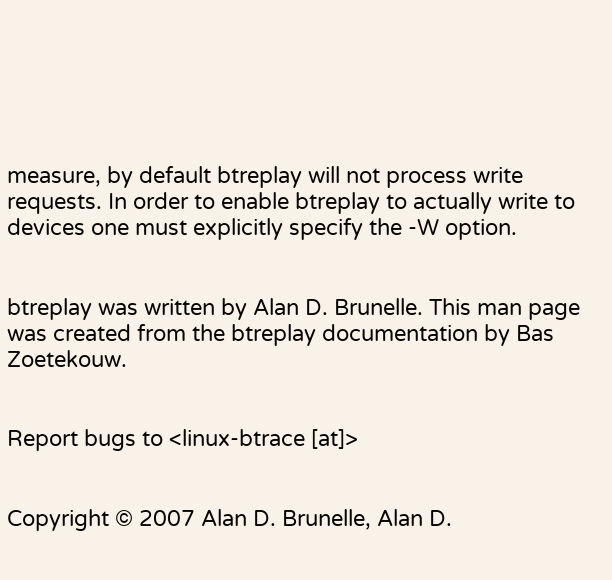measure, by default btreplay will not process write requests. In order to enable btreplay to actually write to devices one must explicitly specify the -W option.


btreplay was written by Alan D. Brunelle. This man page was created from the btreplay documentation by Bas Zoetekouw.


Report bugs to <linux-btrace [at]>


Copyright © 2007 Alan D. Brunelle, Alan D.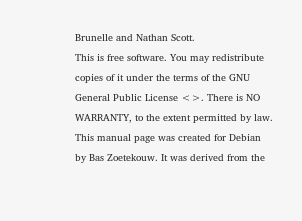Brunelle and Nathan Scott.
This is free software. You may redistribute copies of it under the terms of the GNU General Public License <>. There is NO WARRANTY, to the extent permitted by law.
This manual page was created for Debian by Bas Zoetekouw. It was derived from the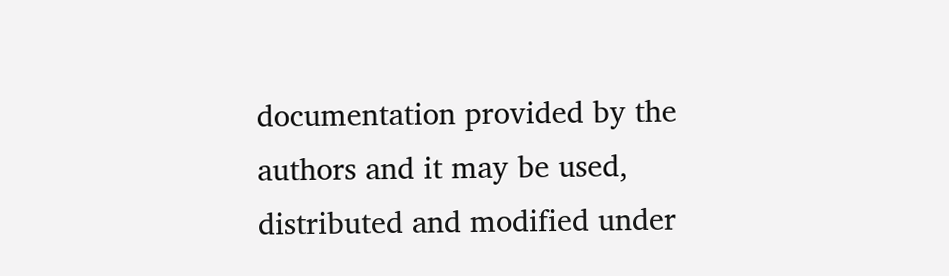documentation provided by the authors and it may be used, distributed and modified under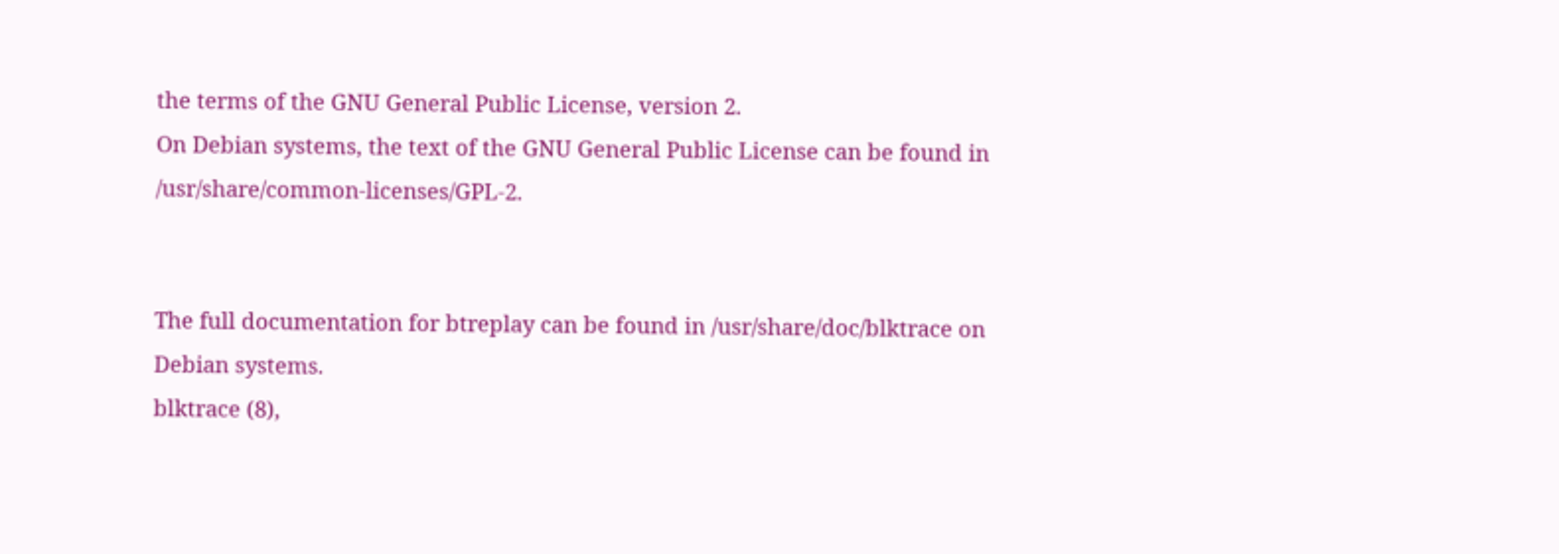the terms of the GNU General Public License, version 2.
On Debian systems, the text of the GNU General Public License can be found in /usr/share/common-licenses/GPL-2.


The full documentation for btreplay can be found in /usr/share/doc/blktrace on Debian systems.
blktrace (8),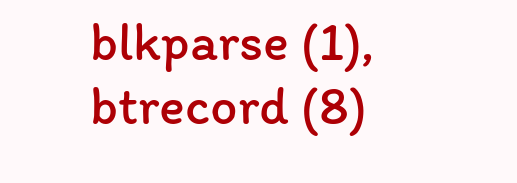blkparse (1), btrecord (8)